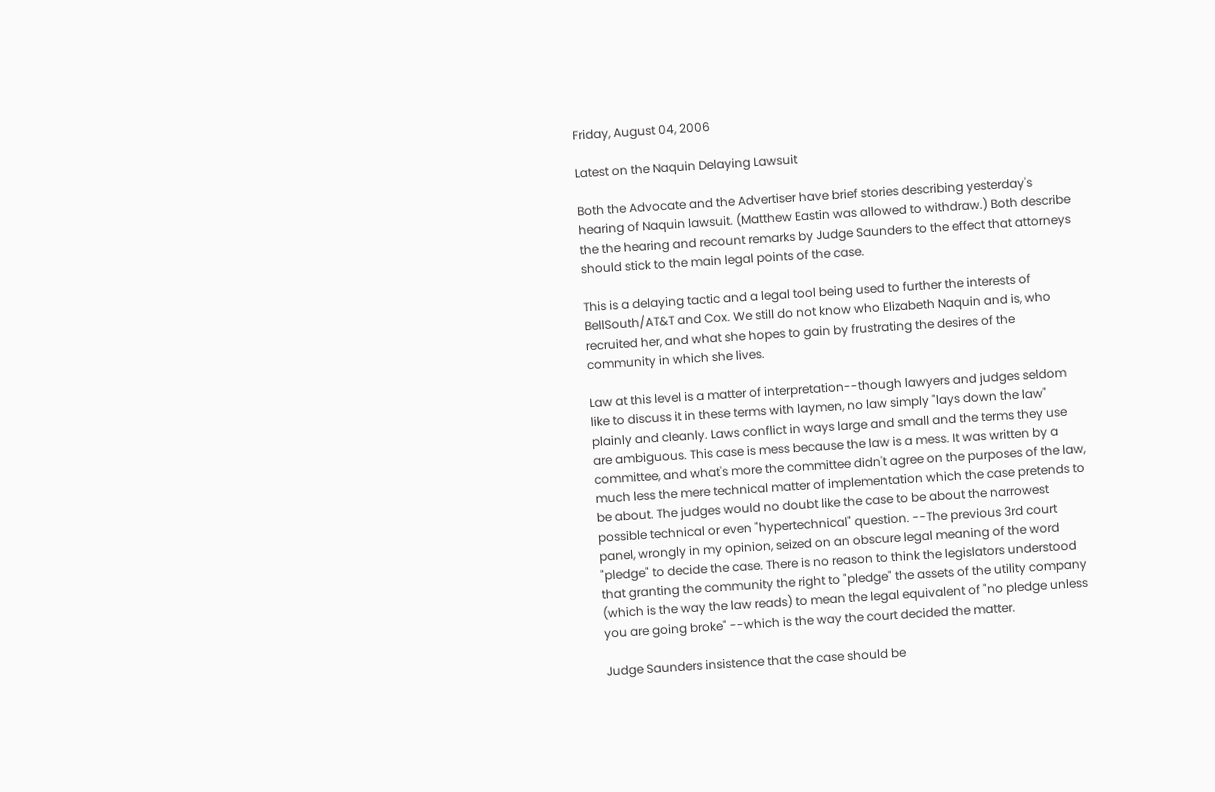Friday, August 04, 2006

Latest on the Naquin Delaying Lawsuit

Both the Advocate and the Advertiser have brief stories describing yesterday's hearing of Naquin lawsuit. (Matthew Eastin was allowed to withdraw.) Both describe the the hearing and recount remarks by Judge Saunders to the effect that attorneys should stick to the main legal points of the case.

This is a delaying tactic and a legal tool being used to further the interests of BellSouth/AT&T and Cox. We still do not know who Elizabeth Naquin and is, who recruited her, and what she hopes to gain by frustrating the desires of the community in which she lives.

Law at this level is a matter of interpretation--though lawyers and judges seldom like to discuss it in these terms with laymen, no law simply "lays down the law" plainly and cleanly. Laws conflict in ways large and small and the terms they use are ambiguous. This case is mess because the law is a mess. It was written by a committee, and what's more the committee didn't agree on the purposes of the law, much less the mere technical matter of implementation which the case pretends to be about. The judges would no doubt like the case to be about the narrowest possible technical or even "hypertechnical" question. --The previous 3rd court panel, wrongly in my opinion, seized on an obscure legal meaning of the word "pledge" to decide the case. There is no reason to think the legislators understood that granting the community the right to "pledge" the assets of the utility company (which is the way the law reads) to mean the legal equivalent of "no pledge unless you are going broke" --which is the way the court decided the matter.

Judge Saunders insistence that the case should be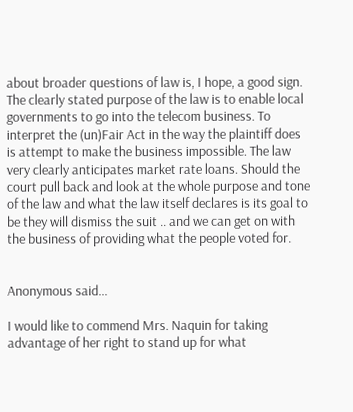about broader questions of law is, I hope, a good sign. The clearly stated purpose of the law is to enable local governments to go into the telecom business. To interpret the (un)Fair Act in the way the plaintiff does is attempt to make the business impossible. The law very clearly anticipates market rate loans. Should the court pull back and look at the whole purpose and tone of the law and what the law itself declares is its goal to be they will dismiss the suit .. and we can get on with the business of providing what the people voted for.


Anonymous said...

I would like to commend Mrs. Naquin for taking advantage of her right to stand up for what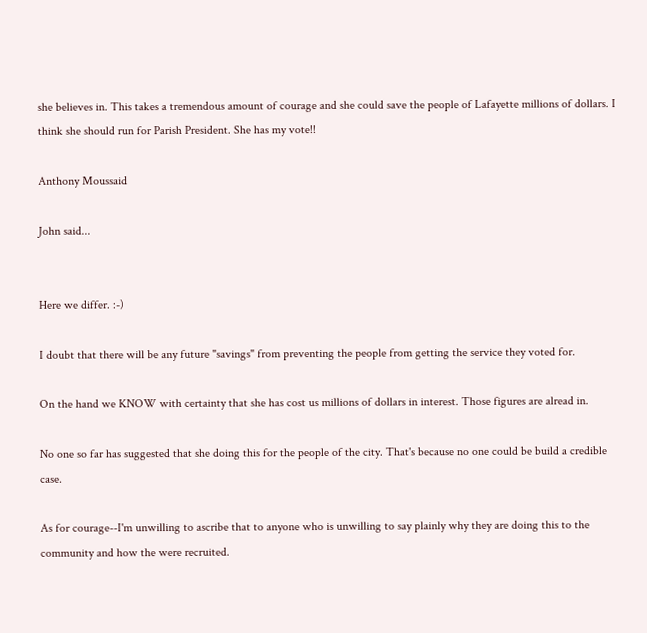she believes in. This takes a tremendous amount of courage and she could save the people of Lafayette millions of dollars. I think she should run for Parish President. She has my vote!!

Anthony Moussaid

John said...


Here we differ. :-)

I doubt that there will be any future "savings" from preventing the people from getting the service they voted for.

On the hand we KNOW with certainty that she has cost us millions of dollars in interest. Those figures are alread in.

No one so far has suggested that she doing this for the people of the city. That's because no one could be build a credible case.

As for courage--I'm unwilling to ascribe that to anyone who is unwilling to say plainly why they are doing this to the community and how the were recruited.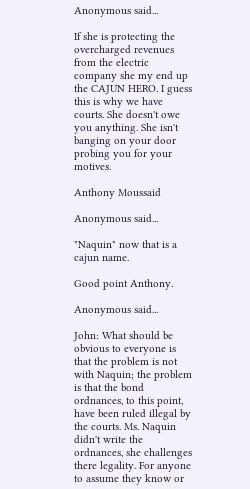Anonymous said...

If she is protecting the overcharged revenues from the electric company she my end up the CAJUN HERO. I guess this is why we have courts. She doesn't owe you anything. She isn't banging on your door probing you for your motives.

Anthony Moussaid

Anonymous said...

"Naquin" now that is a cajun name.

Good point Anthony.

Anonymous said...

John: What should be obvious to everyone is that the problem is not with Naquin; the problem is that the bond ordnances, to this point, have been ruled illegal by the courts. Ms. Naquin didn't write the ordnances, she challenges there legality. For anyone to assume they know or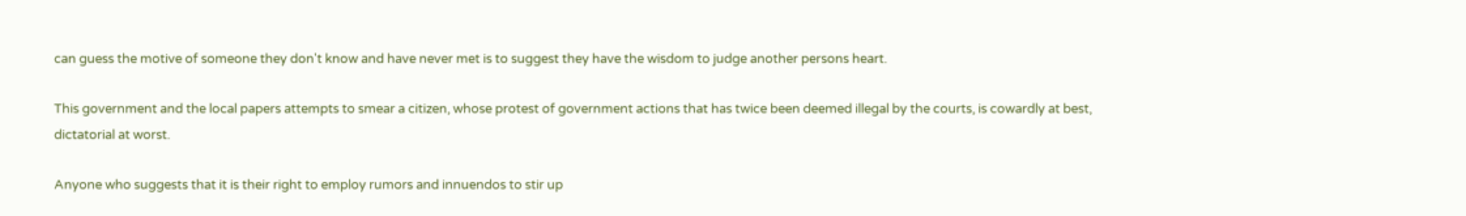can guess the motive of someone they don't know and have never met is to suggest they have the wisdom to judge another persons heart.

This government and the local papers attempts to smear a citizen, whose protest of government actions that has twice been deemed illegal by the courts, is cowardly at best, dictatorial at worst.

Anyone who suggests that it is their right to employ rumors and innuendos to stir up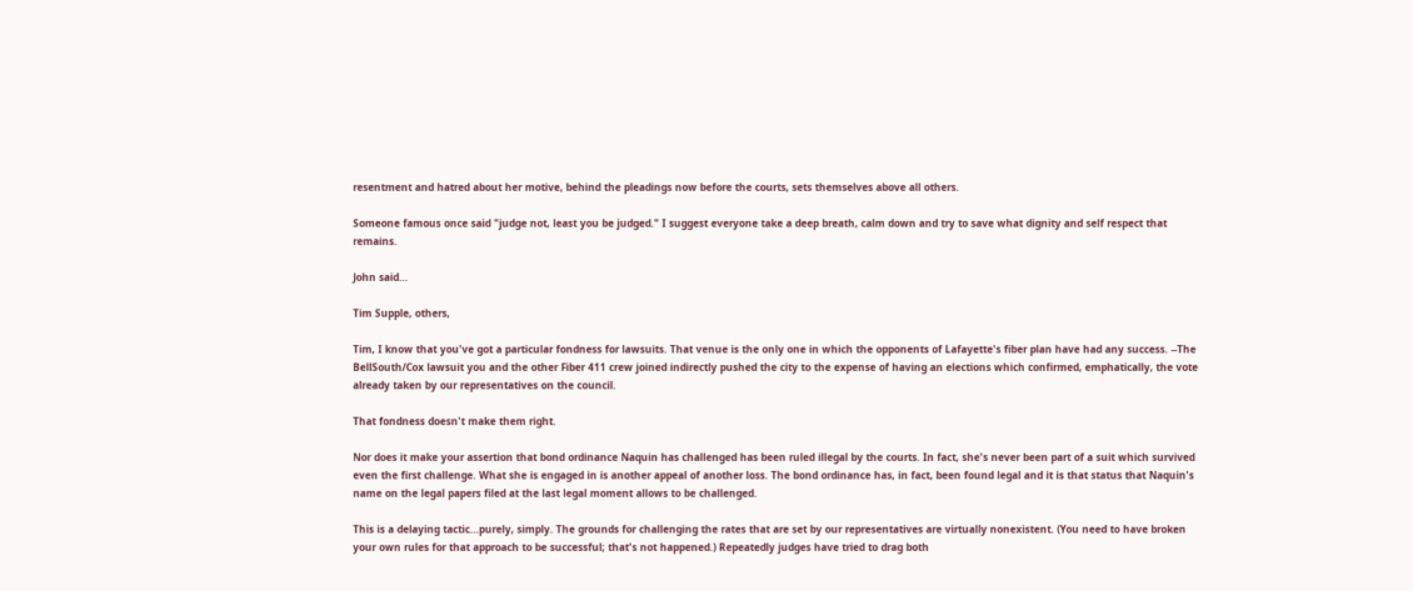resentment and hatred about her motive, behind the pleadings now before the courts, sets themselves above all others.

Someone famous once said "judge not, least you be judged." I suggest everyone take a deep breath, calm down and try to save what dignity and self respect that remains.

John said...

Tim Supple, others,

Tim, I know that you've got a particular fondness for lawsuits. That venue is the only one in which the opponents of Lafayette's fiber plan have had any success. --The BellSouth/Cox lawsuit you and the other Fiber 411 crew joined indirectly pushed the city to the expense of having an elections which confirmed, emphatically, the vote already taken by our representatives on the council.

That fondness doesn't make them right.

Nor does it make your assertion that bond ordinance Naquin has challenged has been ruled illegal by the courts. In fact, she's never been part of a suit which survived even the first challenge. What she is engaged in is another appeal of another loss. The bond ordinance has, in fact, been found legal and it is that status that Naquin's name on the legal papers filed at the last legal moment allows to be challenged.

This is a delaying tactic...purely, simply. The grounds for challenging the rates that are set by our representatives are virtually nonexistent. (You need to have broken your own rules for that approach to be successful; that's not happened.) Repeatedly judges have tried to drag both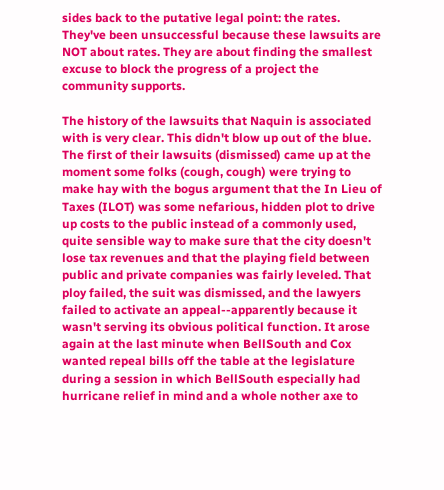sides back to the putative legal point: the rates. They've been unsuccessful because these lawsuits are NOT about rates. They are about finding the smallest excuse to block the progress of a project the community supports.

The history of the lawsuits that Naquin is associated with is very clear. This didn't blow up out of the blue. The first of their lawsuits (dismissed) came up at the moment some folks (cough, cough) were trying to make hay with the bogus argument that the In Lieu of Taxes (ILOT) was some nefarious, hidden plot to drive up costs to the public instead of a commonly used, quite sensible way to make sure that the city doesn't lose tax revenues and that the playing field between public and private companies was fairly leveled. That ploy failed, the suit was dismissed, and the lawyers failed to activate an appeal--apparently because it wasn't serving its obvious political function. It arose again at the last minute when BellSouth and Cox wanted repeal bills off the table at the legislature during a session in which BellSouth especially had hurricane relief in mind and a whole nother axe to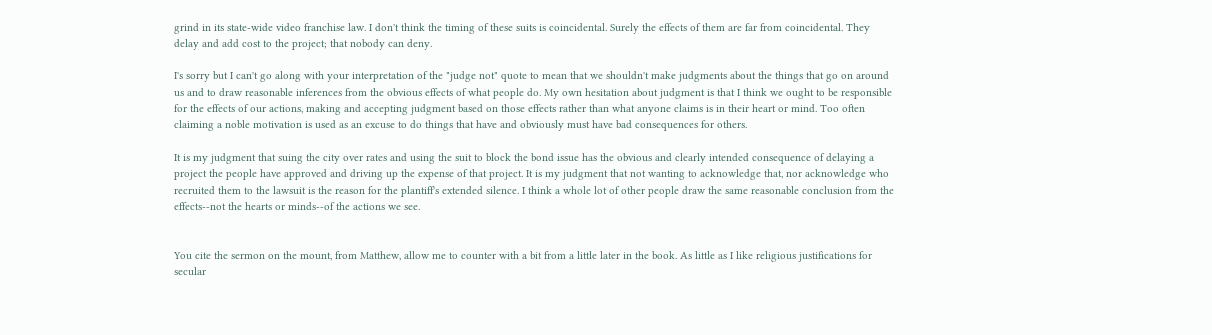grind in its state-wide video franchise law. I don't think the timing of these suits is coincidental. Surely the effects of them are far from coincidental. They delay and add cost to the project; that nobody can deny.

I's sorry but I can't go along with your interpretation of the "judge not" quote to mean that we shouldn't make judgments about the things that go on around us and to draw reasonable inferences from the obvious effects of what people do. My own hesitation about judgment is that I think we ought to be responsible for the effects of our actions, making and accepting judgment based on those effects rather than what anyone claims is in their heart or mind. Too often claiming a noble motivation is used as an excuse to do things that have and obviously must have bad consequences for others.

It is my judgment that suing the city over rates and using the suit to block the bond issue has the obvious and clearly intended consequence of delaying a project the people have approved and driving up the expense of that project. It is my judgment that not wanting to acknowledge that, nor acknowledge who recruited them to the lawsuit is the reason for the plantiff's extended silence. I think a whole lot of other people draw the same reasonable conclusion from the effects--not the hearts or minds--of the actions we see.


You cite the sermon on the mount, from Matthew, allow me to counter with a bit from a little later in the book. As little as I like religious justifications for secular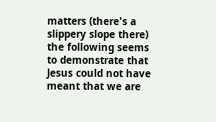matters (there's a slippery slope there) the following seems to demonstrate that Jesus could not have meant that we are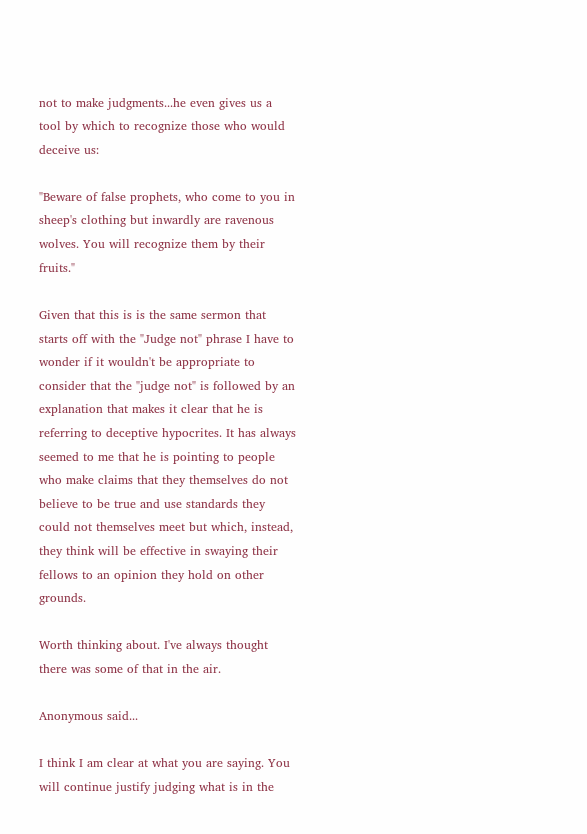not to make judgments...he even gives us a tool by which to recognize those who would deceive us:

"Beware of false prophets, who come to you in sheep's clothing but inwardly are ravenous wolves. You will recognize them by their fruits."

Given that this is is the same sermon that starts off with the "Judge not" phrase I have to wonder if it wouldn't be appropriate to consider that the "judge not" is followed by an explanation that makes it clear that he is referring to deceptive hypocrites. It has always seemed to me that he is pointing to people who make claims that they themselves do not believe to be true and use standards they could not themselves meet but which, instead, they think will be effective in swaying their fellows to an opinion they hold on other grounds.

Worth thinking about. I've always thought there was some of that in the air.

Anonymous said...

I think I am clear at what you are saying. You will continue justify judging what is in the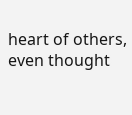heart of others, even thought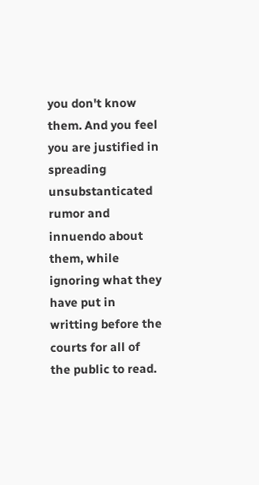you don't know them. And you feel you are justified in spreading unsubstanticated rumor and innuendo about them, while ignoring what they have put in writting before the courts for all of the public to read.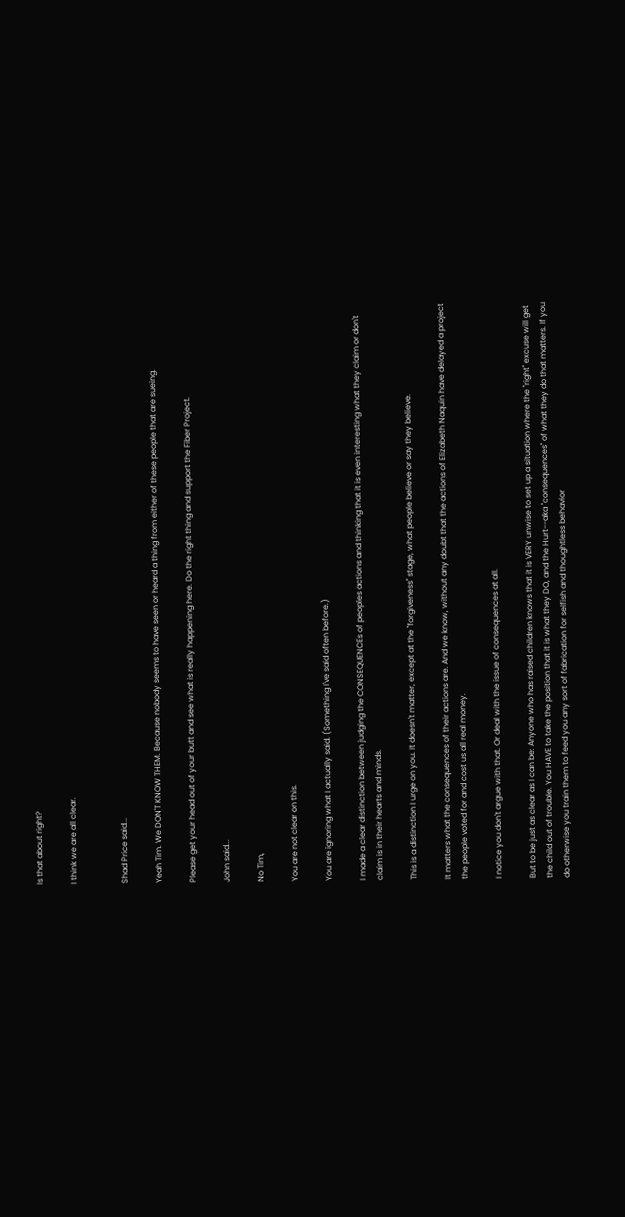Is that about right?

I think we are all clear.


Shad Price said...

Yeah Tim. We DON'T KNOW THEM. Because nobody seems to have seen or heard a thing from either of these people that are sueing.

Please get your head out of your butt and see what is really happening here. Do the right thing and support the Fiber Project.

John said...

No Tim,

You are not clear on this.

You are ignoring what I actually said. (Something I've said often before.)

I made a clear distinction between judging the CONSEQUENCEs of peoples actions and thinking that it is even interesting what they claim or don't claim is in their hearts and minds.

This is a distinction I urge on you. It doesn't matter, except at the "forgiveness" stage, what people believe or say they believe.

It matters what the consequences of their actions are. And we know, without any doubt that the actions of Elizabeth Naquin have delayed a project the people voted for and cost us all real money.

I notice you don't argue with that. Or deal with the issue of consequences at all.

But to be just as clear as I can be: Anyone who has raised children knows that it is VERY unwise to set up a situation where the "right" excuse will get the child out of trouble. You HAVE to take the position that it is what they DO, and the Hurt--aka "consequences" of what they do that matters. If you do otherwise you train them to feed you any sort of fabrication for selfish and thoughtless behavior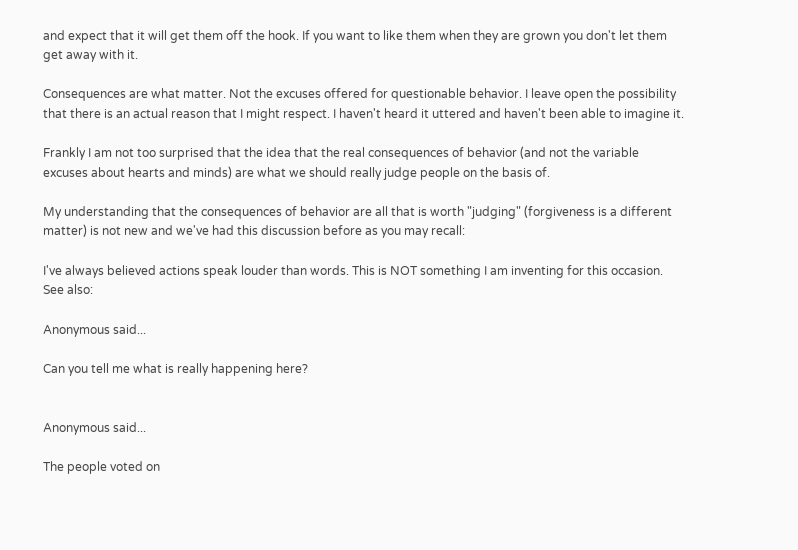and expect that it will get them off the hook. If you want to like them when they are grown you don't let them get away with it.

Consequences are what matter. Not the excuses offered for questionable behavior. I leave open the possibility that there is an actual reason that I might respect. I haven't heard it uttered and haven't been able to imagine it.

Frankly I am not too surprised that the idea that the real consequences of behavior (and not the variable excuses about hearts and minds) are what we should really judge people on the basis of.

My understanding that the consequences of behavior are all that is worth "judging" (forgiveness is a different matter) is not new and we've had this discussion before as you may recall:

I've always believed actions speak louder than words. This is NOT something I am inventing for this occasion. See also:

Anonymous said...

Can you tell me what is really happening here?


Anonymous said...

The people voted on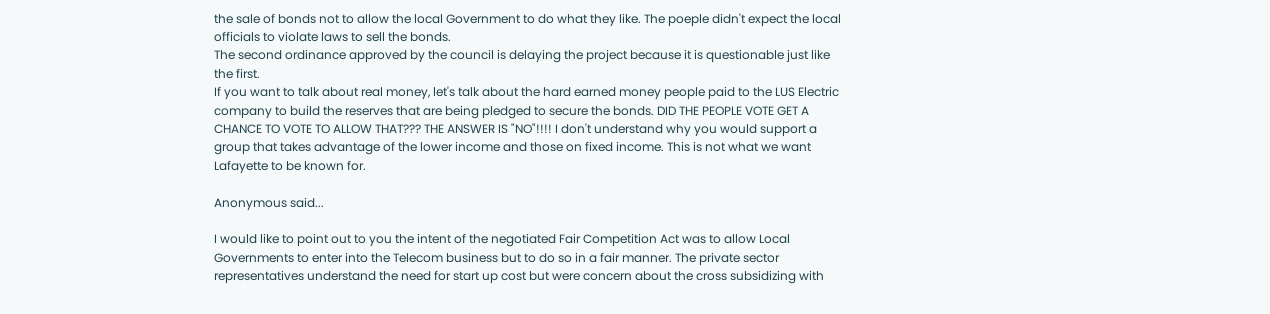the sale of bonds not to allow the local Government to do what they like. The poeple didn't expect the local officials to violate laws to sell the bonds.
The second ordinance approved by the council is delaying the project because it is questionable just like the first.
If you want to talk about real money, let's talk about the hard earned money people paid to the LUS Electric company to build the reserves that are being pledged to secure the bonds. DID THE PEOPLE VOTE GET A CHANCE TO VOTE TO ALLOW THAT??? THE ANSWER IS "NO"!!!! I don't understand why you would support a group that takes advantage of the lower income and those on fixed income. This is not what we want Lafayette to be known for.

Anonymous said...

I would like to point out to you the intent of the negotiated Fair Competition Act was to allow Local Governments to enter into the Telecom business but to do so in a fair manner. The private sector representatives understand the need for start up cost but were concern about the cross subsidizing with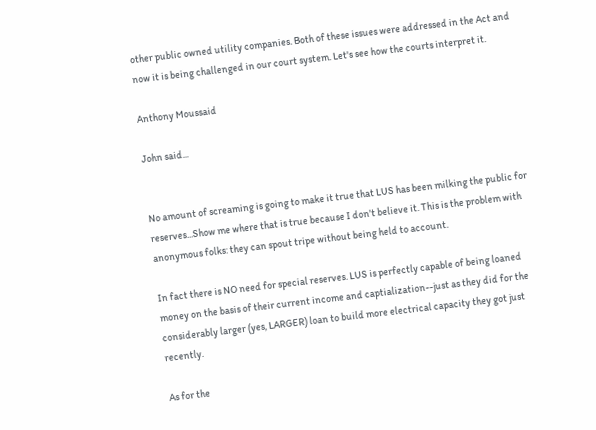other public owned utility companies. Both of these issues were addressed in the Act and now it is being challenged in our court system. Let's see how the courts interpret it.

Anthony Moussaid

John said...


No amount of screaming is going to make it true that LUS has been milking the public for reserves...Show me where that is true because I don't believe it. This is the problem with anonymous folks: they can spout tripe without being held to account.

In fact there is NO need for special reserves. LUS is perfectly capable of being loaned money on the basis of their current income and captialization--just as they did for the considerably larger (yes, LARGER) loan to build more electrical capacity they got just recently.

As for the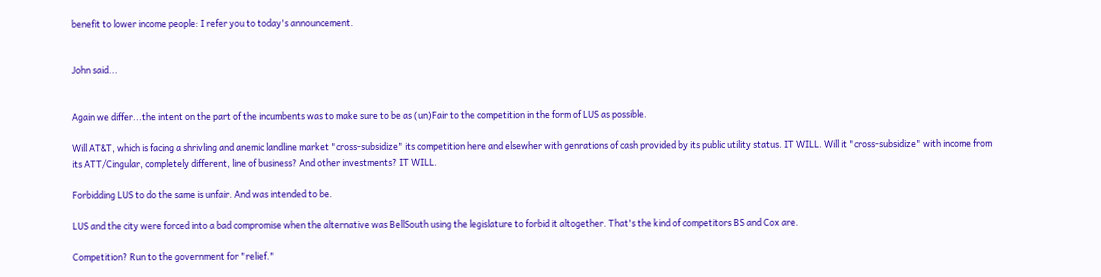benefit to lower income people: I refer you to today's announcement.


John said...


Again we differ...the intent on the part of the incumbents was to make sure to be as (un)Fair to the competition in the form of LUS as possible.

Will AT&T, which is facing a shrivling and anemic landline market "cross-subsidize" its competition here and elsewher with genrations of cash provided by its public utility status. IT WILL. Will it "cross-subsidize" with income from its ATT/Cingular, completely different, line of business? And other investments? IT WILL.

Forbidding LUS to do the same is unfair. And was intended to be.

LUS and the city were forced into a bad compromise when the alternative was BellSouth using the legislature to forbid it altogether. That's the kind of competitors BS and Cox are.

Competition? Run to the government for "relief."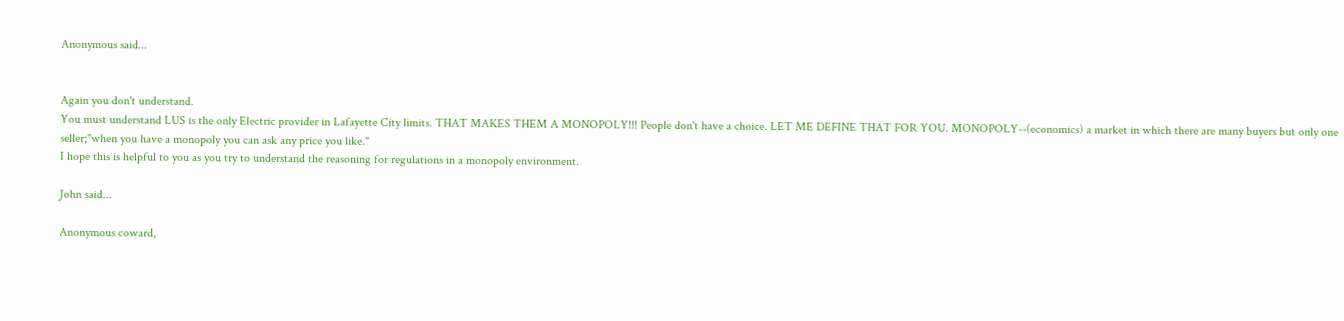Anonymous said...


Again you don't understand.
You must understand LUS is the only Electric provider in Lafayette City limits. THAT MAKES THEM A MONOPOLY!!! People don't have a choice. LET ME DEFINE THAT FOR YOU. MONOPOLY--(economics) a market in which there are many buyers but only one seller;"when you have a monopoly you can ask any price you like."
I hope this is helpful to you as you try to understand the reasoning for regulations in a monopoly environment.

John said...

Anonymous coward,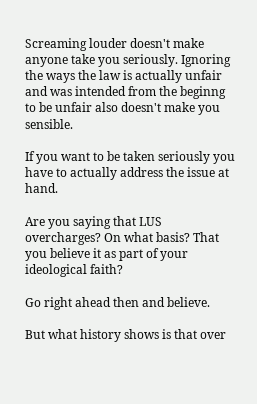Screaming louder doesn't make anyone take you seriously. Ignoring the ways the law is actually unfair and was intended from the beginng to be unfair also doesn't make you sensible.

If you want to be taken seriously you have to actually address the issue at hand.

Are you saying that LUS overcharges? On what basis? That you believe it as part of your ideological faith?

Go right ahead then and believe.

But what history shows is that over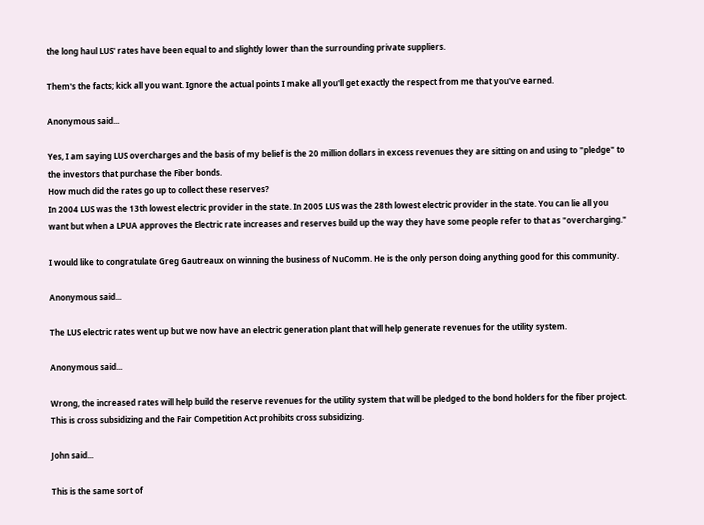the long haul LUS' rates have been equal to and slightly lower than the surrounding private suppliers.

Them's the facts; kick all you want. Ignore the actual points I make all you'll get exactly the respect from me that you've earned.

Anonymous said...

Yes, I am saying LUS overcharges and the basis of my belief is the 20 million dollars in excess revenues they are sitting on and using to "pledge" to the investors that purchase the Fiber bonds.
How much did the rates go up to collect these reserves?
In 2004 LUS was the 13th lowest electric provider in the state. In 2005 LUS was the 28th lowest electric provider in the state. You can lie all you want but when a LPUA approves the Electric rate increases and reserves build up the way they have some people refer to that as "overcharging."

I would like to congratulate Greg Gautreaux on winning the business of NuComm. He is the only person doing anything good for this community.

Anonymous said...

The LUS electric rates went up but we now have an electric generation plant that will help generate revenues for the utility system.

Anonymous said...

Wrong, the increased rates will help build the reserve revenues for the utility system that will be pledged to the bond holders for the fiber project. This is cross subsidizing and the Fair Competition Act prohibits cross subsidizing.

John said...

This is the same sort of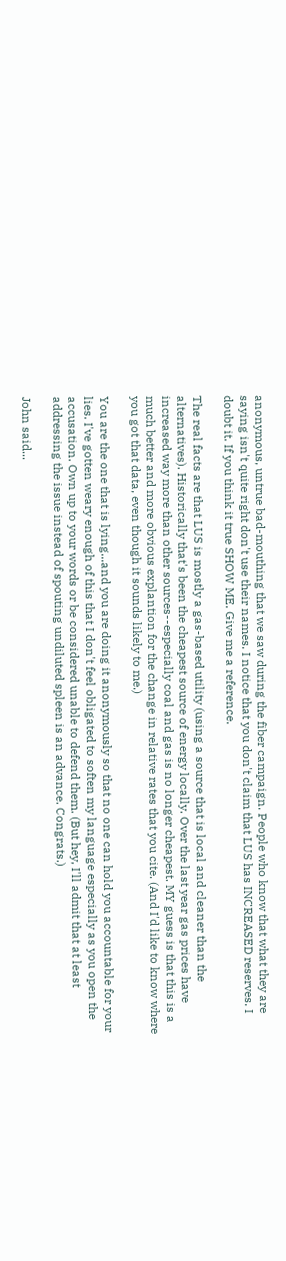anonymous, untrue bad-mouthing that we saw during the fiber campaign. People who know that what they are saying isn't quite right don't use their names. I notice that you don't claim that LUS has INCREASED reserves. I doubt it. If you think it true SHOW ME. Give me a reference.

The real facts are that LUS is mostly a gas-based utility (using a source that is local and cleaner than the alternatives). Historically that's been the cheapest source of energy locally. Over the last year gas prices have increased way more than other sources--especially coal and gas is no longer cheapest. MY guess is that this is a much better and more obvious explantion for the change in relative rates that you cite. (And I'd like to know where you got that data, even though it sounds likely to me.)

You are the one that is lying...and you are doing it anonymously so that no one can hold you accountable for your lies. I've gotten weary enough of this that I don't feel obligated to soften my language especially as you open the accusation. Own up to your words or be considered unable to defend them. (But hey, I'll admit that at least addressing the issue instead of spouting undiluted spleen is an advance. Congrats.)

John said...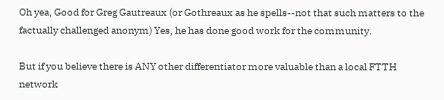Oh yea, Good for Greg Gautreaux (or Gothreaux as he spells--not that such matters to the factually challenged anonym) Yes, he has done good work for the community.

But if you believe there is ANY other differentiator more valuable than a local FTTH network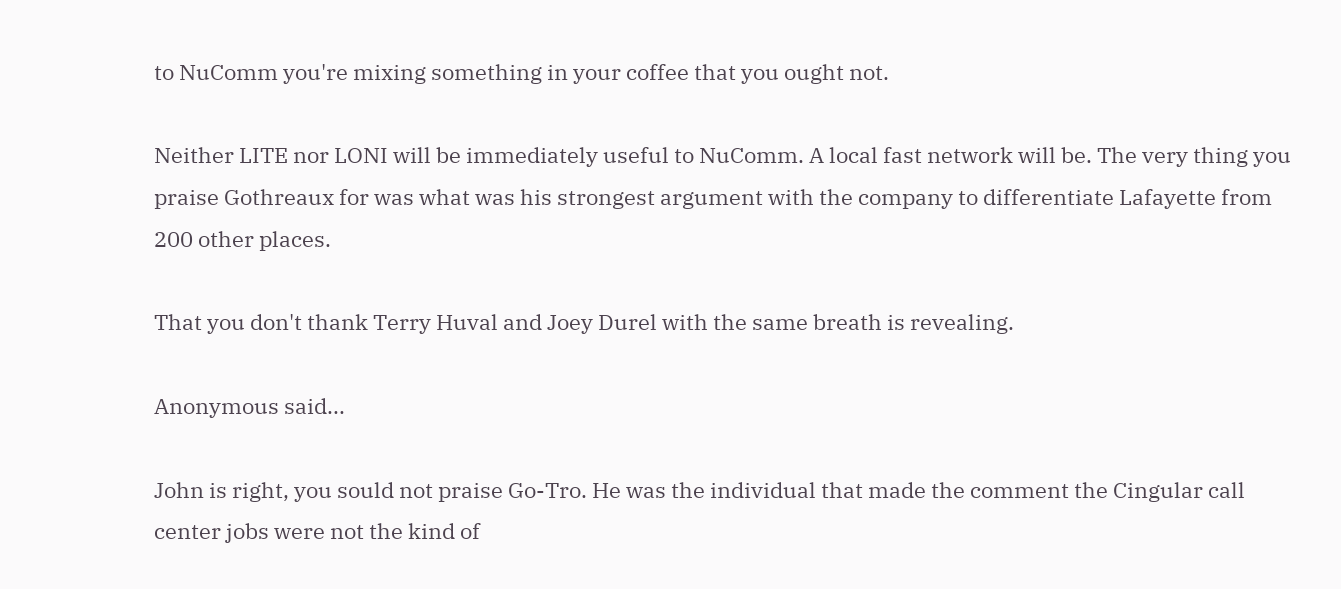to NuComm you're mixing something in your coffee that you ought not.

Neither LITE nor LONI will be immediately useful to NuComm. A local fast network will be. The very thing you praise Gothreaux for was what was his strongest argument with the company to differentiate Lafayette from 200 other places.

That you don't thank Terry Huval and Joey Durel with the same breath is revealing.

Anonymous said...

John is right, you sould not praise Go-Tro. He was the individual that made the comment the Cingular call center jobs were not the kind of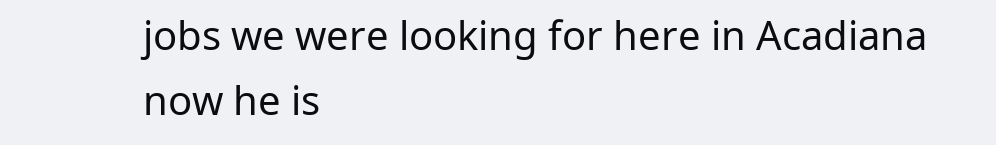jobs we were looking for here in Acadiana now he is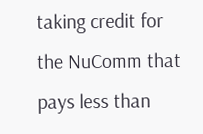taking credit for the NuComm that pays less than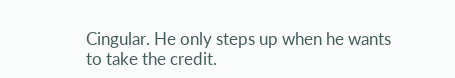Cingular. He only steps up when he wants to take the credit.